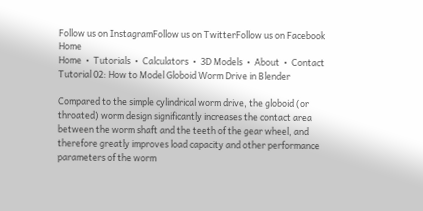Follow us on InstagramFollow us on TwitterFollow us on Facebook Home
Home  •  Tutorials  •  Calculators  •  3D Models  •  About  •  Contact
Tutorial 02: How to Model Globoid Worm Drive in Blender

Compared to the simple cylindrical worm drive, the globoid (or throated) worm design significantly increases the contact area between the worm shaft and the teeth of the gear wheel, and therefore greatly improves load capacity and other performance parameters of the worm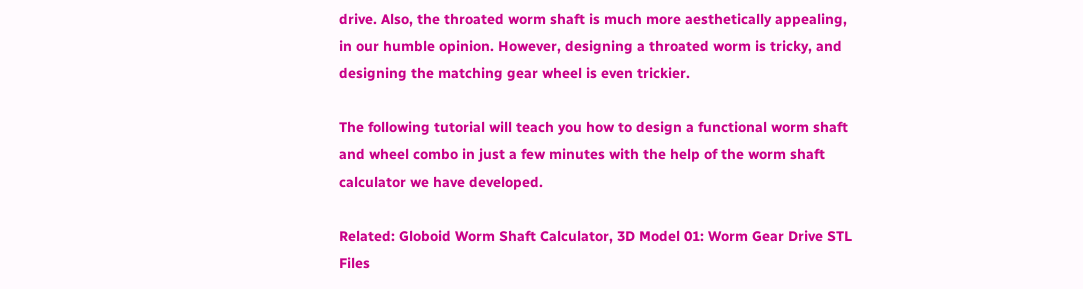drive. Also, the throated worm shaft is much more aesthetically appealing, in our humble opinion. However, designing a throated worm is tricky, and designing the matching gear wheel is even trickier.

The following tutorial will teach you how to design a functional worm shaft and wheel combo in just a few minutes with the help of the worm shaft calculator we have developed.

Related: Globoid Worm Shaft Calculator, 3D Model 01: Worm Gear Drive STL Files